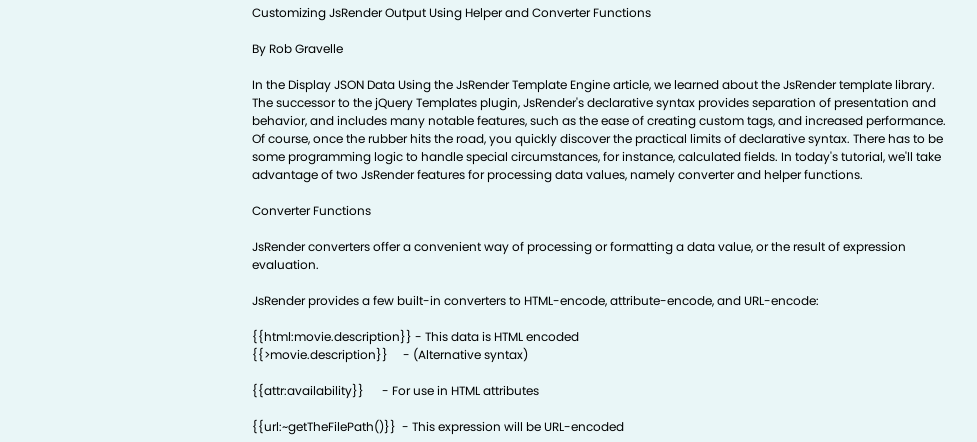Customizing JsRender Output Using Helper and Converter Functions

By Rob Gravelle

In the Display JSON Data Using the JsRender Template Engine article, we learned about the JsRender template library. The successor to the jQuery Templates plugin, JsRender's declarative syntax provides separation of presentation and behavior, and includes many notable features, such as the ease of creating custom tags, and increased performance. Of course, once the rubber hits the road, you quickly discover the practical limits of declarative syntax. There has to be some programming logic to handle special circumstances, for instance, calculated fields. In today's tutorial, we'll take advantage of two JsRender features for processing data values, namely converter and helper functions.

Converter Functions

JsRender converters offer a convenient way of processing or formatting a data value, or the result of expression evaluation.

JsRender provides a few built-in converters to HTML-encode, attribute-encode, and URL-encode:

{{html:movie.description}} - This data is HTML encoded
{{>movie.description}}     - (Alternative syntax)

{{attr:availability}}      - For use in HTML attributes

{{url:~getTheFilePath()}}  - This expression will be URL-encoded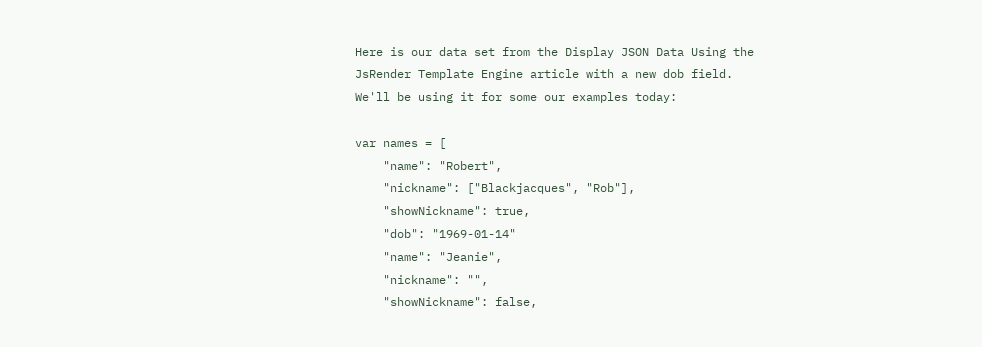Here is our data set from the Display JSON Data Using the JsRender Template Engine article with a new dob field. We'll be using it for some our examples today:

var names = [
    "name": "Robert",
    "nickname": ["Blackjacques", "Rob"],
    "showNickname": true,
    "dob": "1969-01-14"
    "name": "Jeanie",
    "nickname": "",
    "showNickname": false,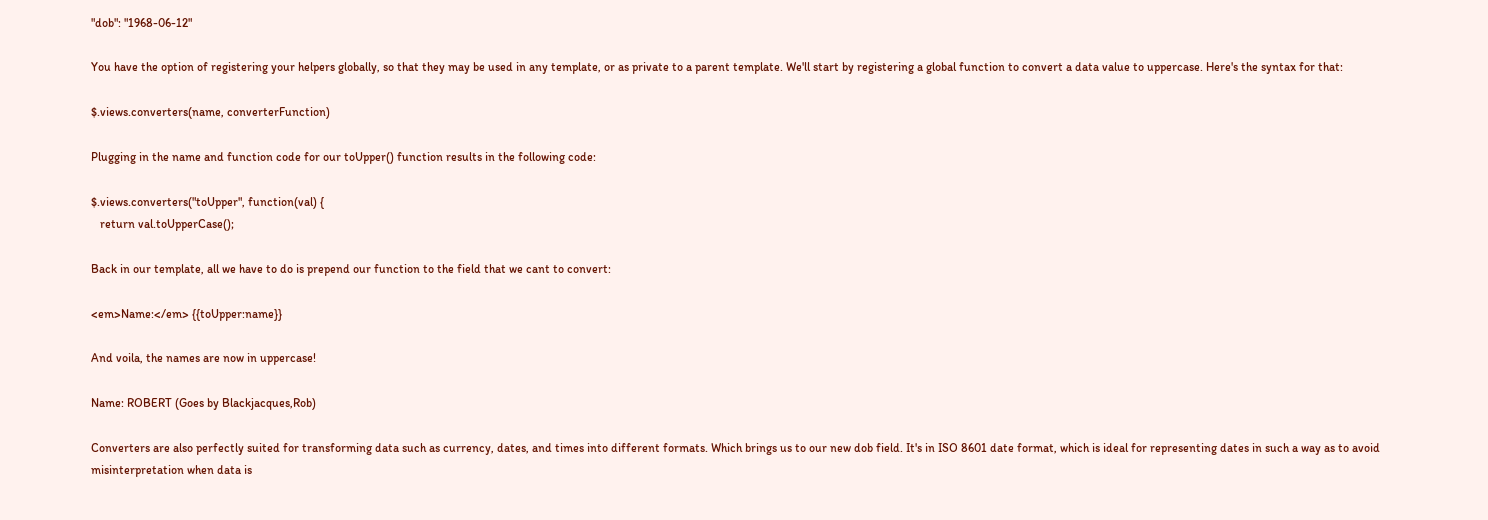"dob": "1968-06-12"

You have the option of registering your helpers globally, so that they may be used in any template, or as private to a parent template. We'll start by registering a global function to convert a data value to uppercase. Here's the syntax for that:

$.views.converters(name, converterFunction)

Plugging in the name and function code for our toUpper() function results in the following code:

$.views.converters("toUpper", function(val) {
   return val.toUpperCase();

Back in our template, all we have to do is prepend our function to the field that we cant to convert:

<em>Name:</em> {{toUpper:name}}

And voila, the names are now in uppercase!

Name: ROBERT (Goes by Blackjacques,Rob)

Converters are also perfectly suited for transforming data such as currency, dates, and times into different formats. Which brings us to our new dob field. It's in ISO 8601 date format, which is ideal for representing dates in such a way as to avoid misinterpretation when data is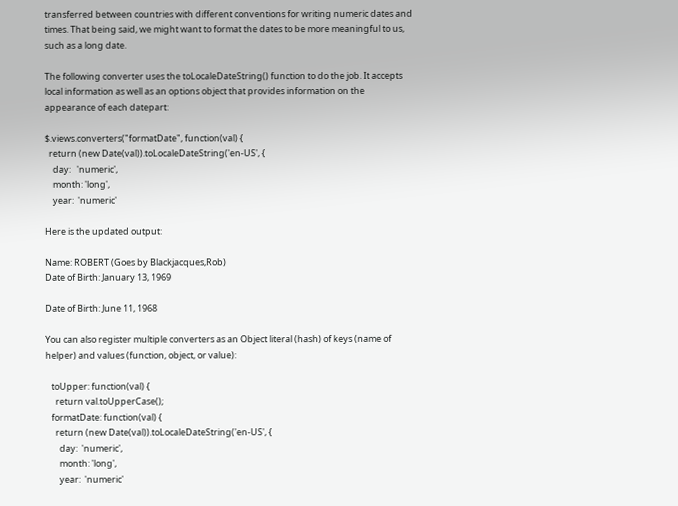transferred between countries with different conventions for writing numeric dates and times. That being said, we might want to format the dates to be more meaningful to us, such as a long date.

The following converter uses the toLocaleDateString() function to do the job. It accepts local information as well as an options object that provides information on the appearance of each datepart:

$.views.converters("formatDate", function(val) {
  return (new Date(val)).toLocaleDateString('en-US', {
    day:   'numeric',
    month: 'long',
    year:  'numeric'

Here is the updated output:

Name: ROBERT (Goes by Blackjacques,Rob)
Date of Birth: January 13, 1969

Date of Birth: June 11, 1968

You can also register multiple converters as an Object literal (hash) of keys (name of helper) and values (function, object, or value):

   toUpper: function(val) {
     return val.toUpperCase();
   formatDate: function(val) {
     return (new Date(val)).toLocaleDateString('en-US', {
       day:  'numeric',
       month: 'long',
       year:  'numeric'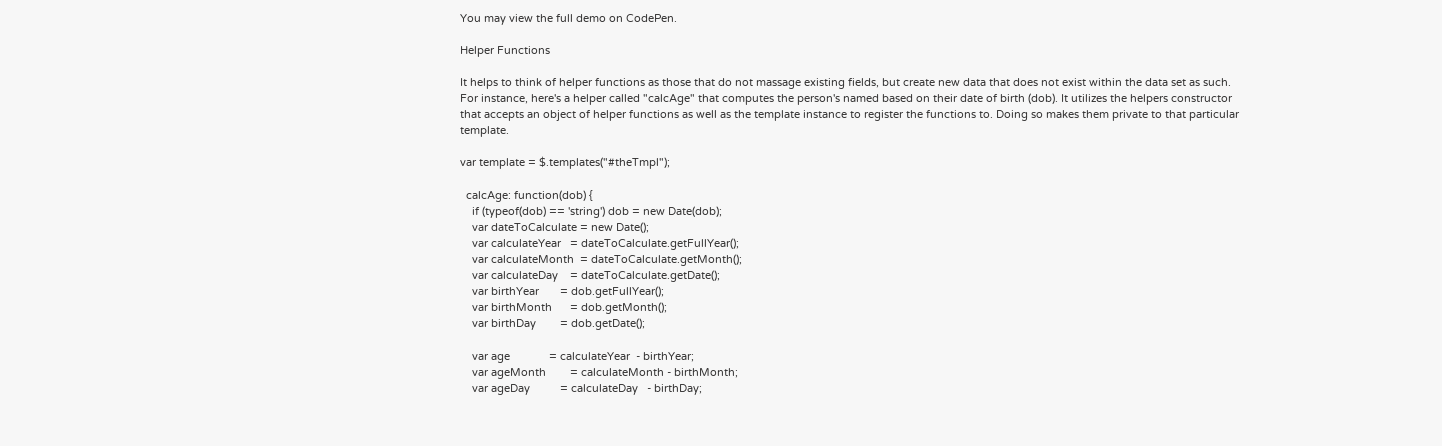You may view the full demo on CodePen.

Helper Functions

It helps to think of helper functions as those that do not massage existing fields, but create new data that does not exist within the data set as such. For instance, here's a helper called "calcAge" that computes the person's named based on their date of birth (dob). It utilizes the helpers constructor that accepts an object of helper functions as well as the template instance to register the functions to. Doing so makes them private to that particular template.

var template = $.templates("#theTmpl");

  calcAge: function(dob) {
    if (typeof(dob) == 'string') dob = new Date(dob);
    var dateToCalculate = new Date();
    var calculateYear   = dateToCalculate.getFullYear();
    var calculateMonth  = dateToCalculate.getMonth();
    var calculateDay    = dateToCalculate.getDate();
    var birthYear       = dob.getFullYear();
    var birthMonth      = dob.getMonth();
    var birthDay        = dob.getDate();

    var age             = calculateYear  - birthYear;
    var ageMonth        = calculateMonth - birthMonth;
    var ageDay          = calculateDay   - birthDay;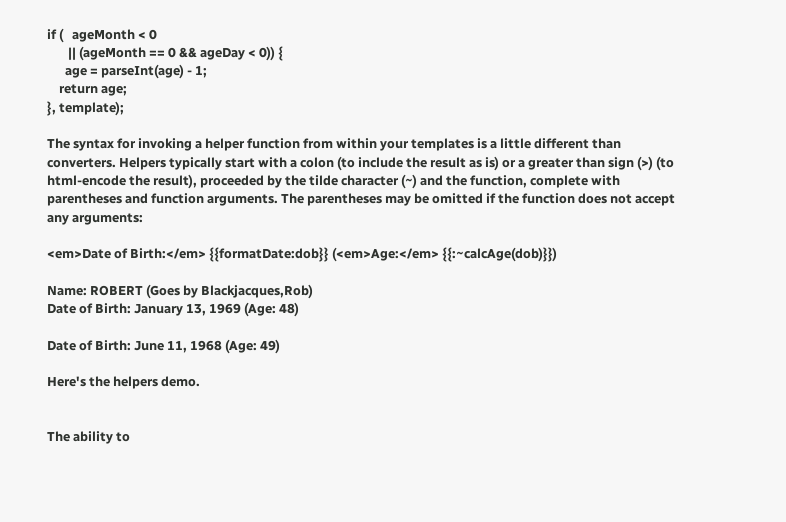if (   ageMonth < 0
       || (ageMonth == 0 && ageDay < 0)) {
      age = parseInt(age) - 1;
    return age;
}, template);

The syntax for invoking a helper function from within your templates is a little different than converters. Helpers typically start with a colon (to include the result as is) or a greater than sign (>) (to html-encode the result), proceeded by the tilde character (~) and the function, complete with parentheses and function arguments. The parentheses may be omitted if the function does not accept any arguments:

<em>Date of Birth:</em> {{formatDate:dob}} (<em>Age:</em> {{:~calcAge(dob)}})

Name: ROBERT (Goes by Blackjacques,Rob)
Date of Birth: January 13, 1969 (Age: 48)

Date of Birth: June 11, 1968 (Age: 49)

Here's the helpers demo.


The ability to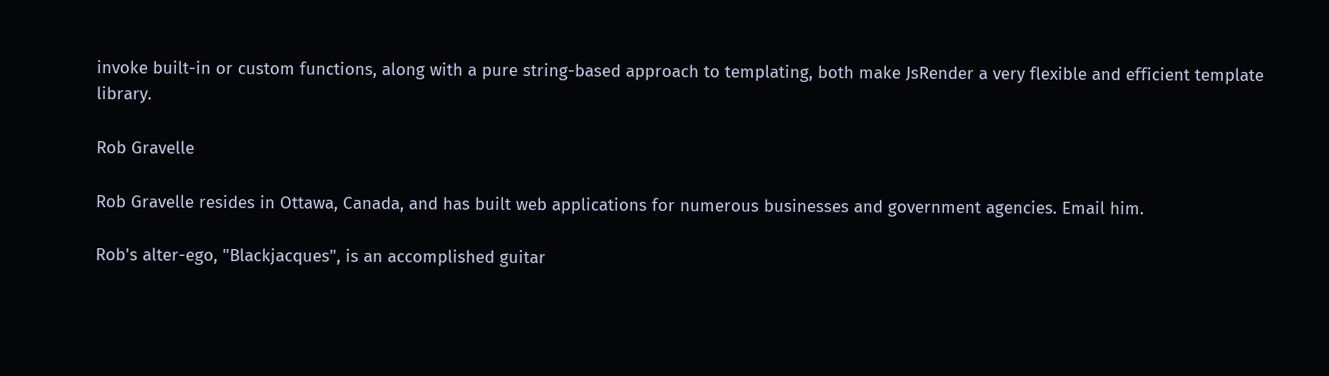invoke built-in or custom functions, along with a pure string-based approach to templating, both make JsRender a very flexible and efficient template library.

Rob Gravelle

Rob Gravelle resides in Ottawa, Canada, and has built web applications for numerous businesses and government agencies. Email him.

Rob's alter-ego, "Blackjacques", is an accomplished guitar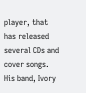player, that has released several CDs and cover songs. His band, Ivory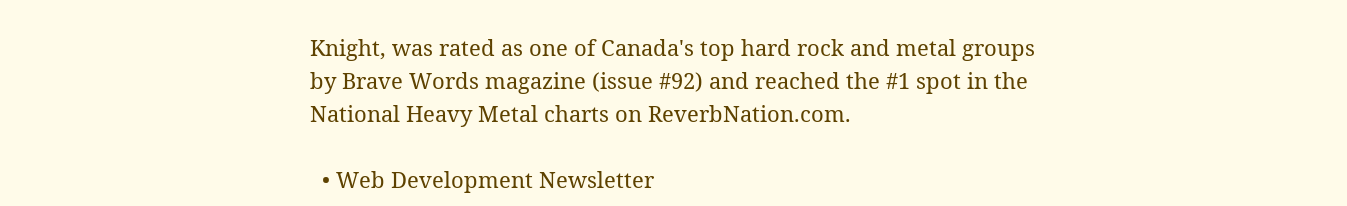Knight, was rated as one of Canada's top hard rock and metal groups by Brave Words magazine (issue #92) and reached the #1 spot in the National Heavy Metal charts on ReverbNation.com.

  • Web Development Newsletter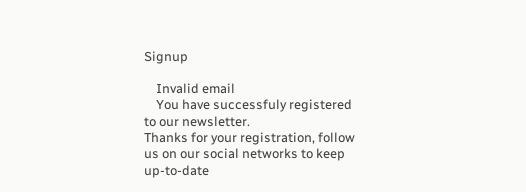Signup

    Invalid email
    You have successfuly registered to our newsletter.
Thanks for your registration, follow us on our social networks to keep up-to-date